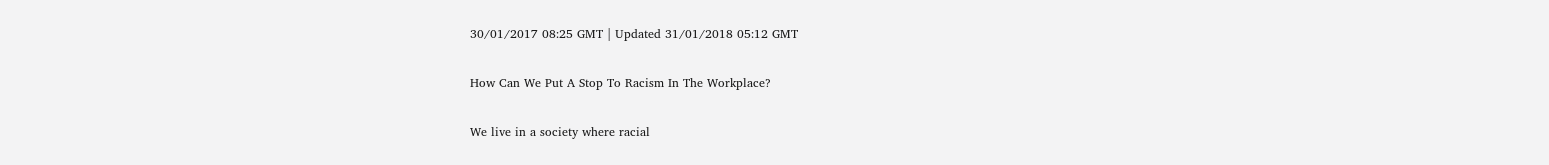30/01/2017 08:25 GMT | Updated 31/01/2018 05:12 GMT

How Can We Put A Stop To Racism In The Workplace?

We live in a society where racial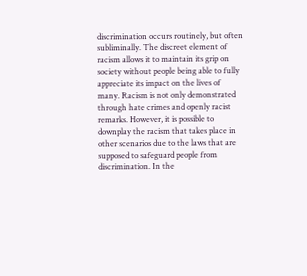discrimination occurs routinely, but often subliminally. The discreet element of racism allows it to maintain its grip on society without people being able to fully appreciate its impact on the lives of many. Racism is not only demonstrated through hate crimes and openly racist remarks. However, it is possible to downplay the racism that takes place in other scenarios due to the laws that are supposed to safeguard people from discrimination. In the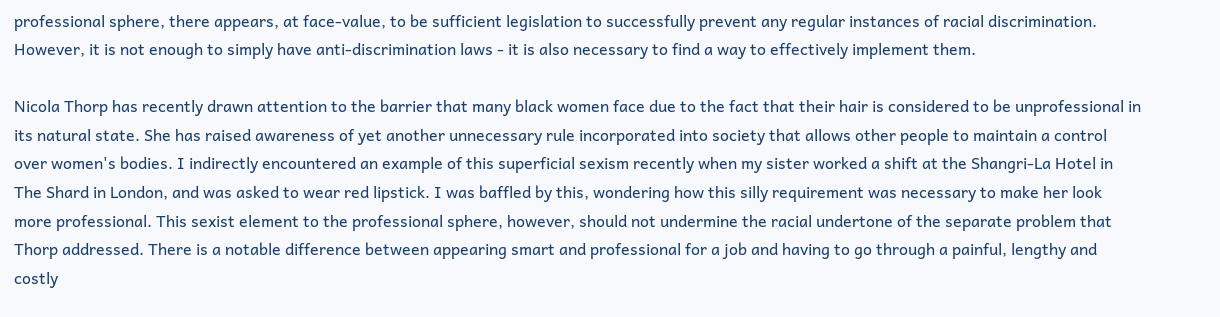professional sphere, there appears, at face-value, to be sufficient legislation to successfully prevent any regular instances of racial discrimination. However, it is not enough to simply have anti-discrimination laws - it is also necessary to find a way to effectively implement them.

Nicola Thorp has recently drawn attention to the barrier that many black women face due to the fact that their hair is considered to be unprofessional in its natural state. She has raised awareness of yet another unnecessary rule incorporated into society that allows other people to maintain a control over women's bodies. I indirectly encountered an example of this superficial sexism recently when my sister worked a shift at the Shangri-La Hotel in The Shard in London, and was asked to wear red lipstick. I was baffled by this, wondering how this silly requirement was necessary to make her look more professional. This sexist element to the professional sphere, however, should not undermine the racial undertone of the separate problem that Thorp addressed. There is a notable difference between appearing smart and professional for a job and having to go through a painful, lengthy and costly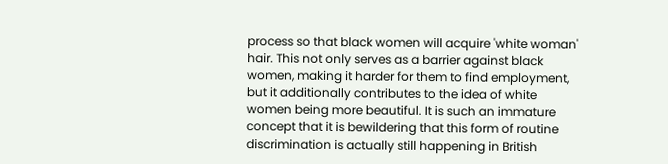process so that black women will acquire 'white woman' hair. This not only serves as a barrier against black women, making it harder for them to find employment, but it additionally contributes to the idea of white women being more beautiful. It is such an immature concept that it is bewildering that this form of routine discrimination is actually still happening in British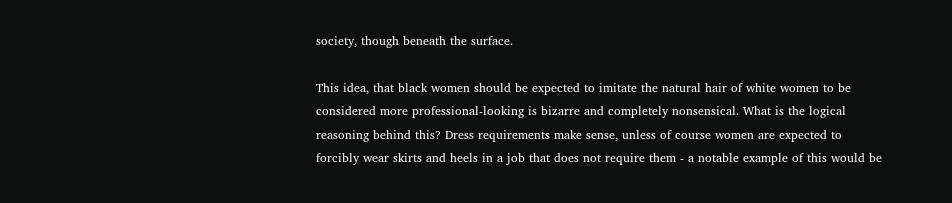society, though beneath the surface.

This idea, that black women should be expected to imitate the natural hair of white women to be considered more professional-looking is bizarre and completely nonsensical. What is the logical reasoning behind this? Dress requirements make sense, unless of course women are expected to forcibly wear skirts and heels in a job that does not require them - a notable example of this would be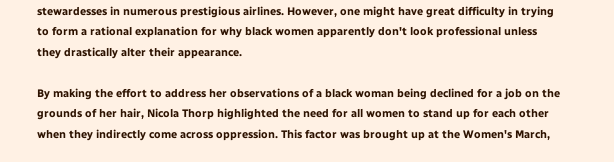stewardesses in numerous prestigious airlines. However, one might have great difficulty in trying to form a rational explanation for why black women apparently don't look professional unless they drastically alter their appearance.

By making the effort to address her observations of a black woman being declined for a job on the grounds of her hair, Nicola Thorp highlighted the need for all women to stand up for each other when they indirectly come across oppression. This factor was brought up at the Women's March,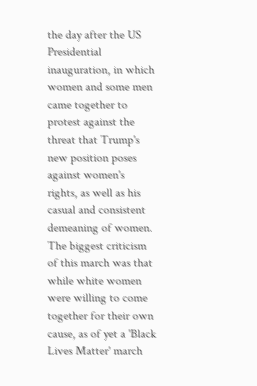the day after the US Presidential inauguration, in which women and some men came together to protest against the threat that Trump's new position poses against women's rights, as well as his casual and consistent demeaning of women. The biggest criticism of this march was that while white women were willing to come together for their own cause, as of yet a 'Black Lives Matter' march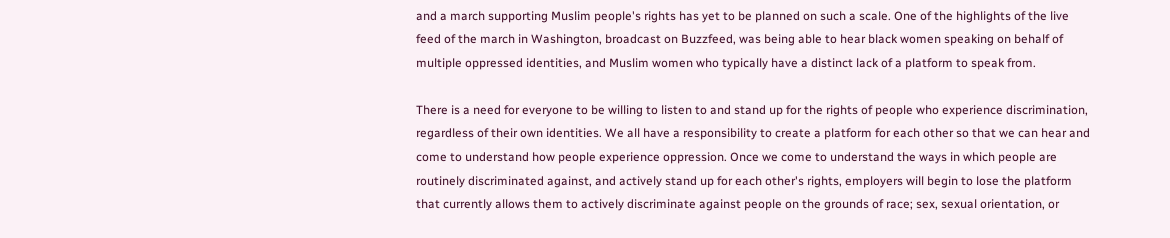and a march supporting Muslim people's rights has yet to be planned on such a scale. One of the highlights of the live feed of the march in Washington, broadcast on Buzzfeed, was being able to hear black women speaking on behalf of multiple oppressed identities, and Muslim women who typically have a distinct lack of a platform to speak from.

There is a need for everyone to be willing to listen to and stand up for the rights of people who experience discrimination, regardless of their own identities. We all have a responsibility to create a platform for each other so that we can hear and come to understand how people experience oppression. Once we come to understand the ways in which people are routinely discriminated against, and actively stand up for each other's rights, employers will begin to lose the platform that currently allows them to actively discriminate against people on the grounds of race; sex, sexual orientation, or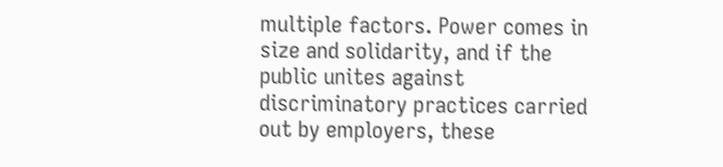multiple factors. Power comes in size and solidarity, and if the public unites against discriminatory practices carried out by employers, these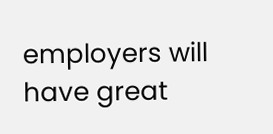employers will have great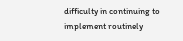difficulty in continuing to implement routinely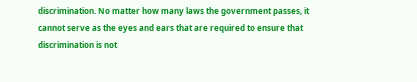discrimination. No matter how many laws the government passes, it cannot serve as the eyes and ears that are required to ensure that discrimination is not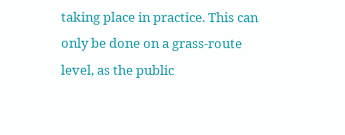taking place in practice. This can only be done on a grass-route level, as the public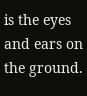is the eyes and ears on the ground.